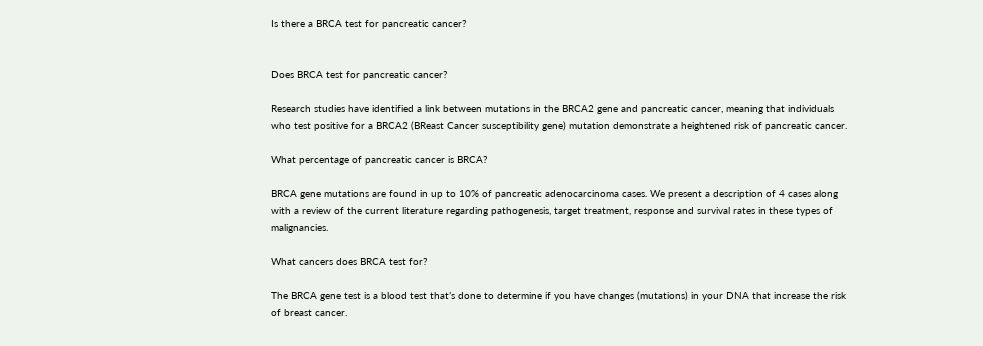Is there a BRCA test for pancreatic cancer?


Does BRCA test for pancreatic cancer?

Research studies have identified a link between mutations in the BRCA2 gene and pancreatic cancer, meaning that individuals who test positive for a BRCA2 (BReast Cancer susceptibility gene) mutation demonstrate a heightened risk of pancreatic cancer.

What percentage of pancreatic cancer is BRCA?

BRCA gene mutations are found in up to 10% of pancreatic adenocarcinoma cases. We present a description of 4 cases along with a review of the current literature regarding pathogenesis, target treatment, response and survival rates in these types of malignancies.

What cancers does BRCA test for?

The BRCA gene test is a blood test that’s done to determine if you have changes (mutations) in your DNA that increase the risk of breast cancer.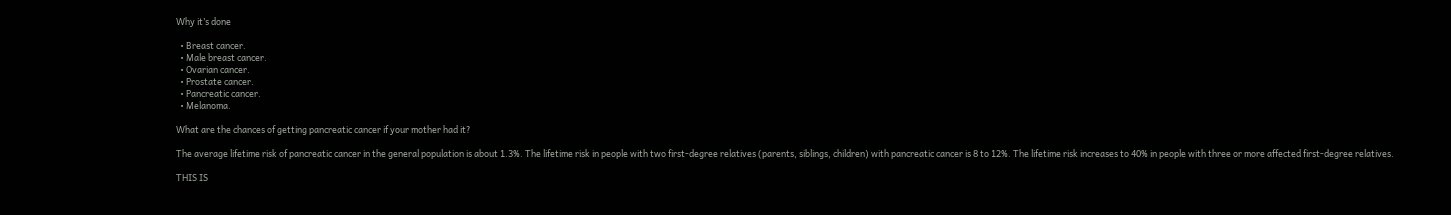Why it’s done

  • Breast cancer.
  • Male breast cancer.
  • Ovarian cancer.
  • Prostate cancer.
  • Pancreatic cancer.
  • Melanoma.

What are the chances of getting pancreatic cancer if your mother had it?

The average lifetime risk of pancreatic cancer in the general population is about 1.3%. The lifetime risk in people with two first-degree relatives (parents, siblings, children) with pancreatic cancer is 8 to 12%. The lifetime risk increases to 40% in people with three or more affected first-degree relatives.

THIS IS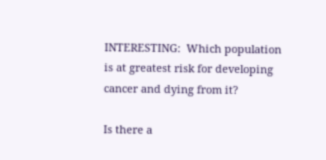INTERESTING:  Which population is at greatest risk for developing cancer and dying from it?

Is there a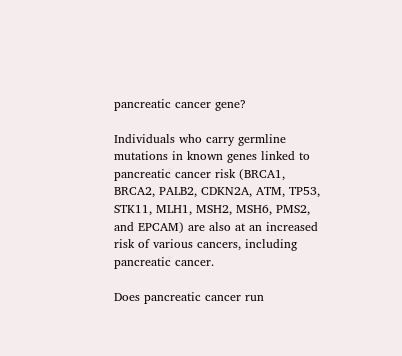pancreatic cancer gene?

Individuals who carry germline mutations in known genes linked to pancreatic cancer risk (BRCA1, BRCA2, PALB2, CDKN2A, ATM, TP53, STK11, MLH1, MSH2, MSH6, PMS2, and EPCAM) are also at an increased risk of various cancers, including pancreatic cancer.

Does pancreatic cancer run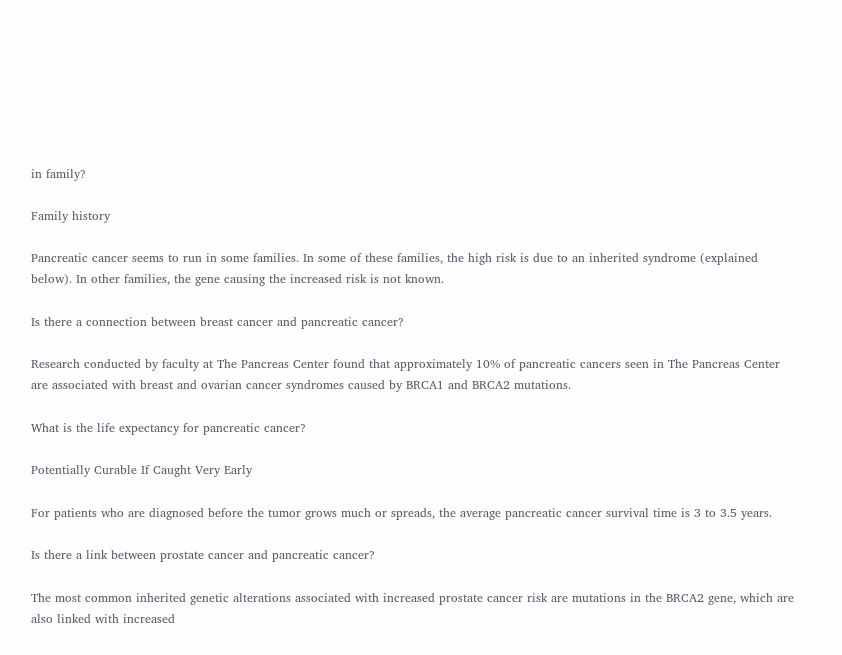in family?

Family history

Pancreatic cancer seems to run in some families. In some of these families, the high risk is due to an inherited syndrome (explained below). In other families, the gene causing the increased risk is not known.

Is there a connection between breast cancer and pancreatic cancer?

Research conducted by faculty at The Pancreas Center found that approximately 10% of pancreatic cancers seen in The Pancreas Center are associated with breast and ovarian cancer syndromes caused by BRCA1 and BRCA2 mutations.

What is the life expectancy for pancreatic cancer?

Potentially Curable If Caught Very Early

For patients who are diagnosed before the tumor grows much or spreads, the average pancreatic cancer survival time is 3 to 3.5 years.

Is there a link between prostate cancer and pancreatic cancer?

The most common inherited genetic alterations associated with increased prostate cancer risk are mutations in the BRCA2 gene, which are also linked with increased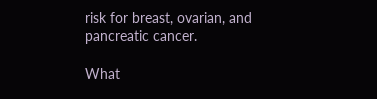risk for breast, ovarian, and pancreatic cancer.

What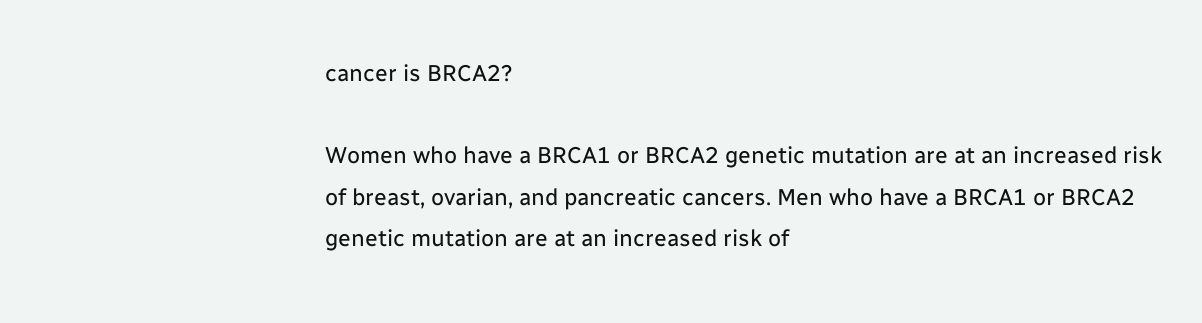cancer is BRCA2?

Women who have a BRCA1 or BRCA2 genetic mutation are at an increased risk of breast, ovarian, and pancreatic cancers. Men who have a BRCA1 or BRCA2 genetic mutation are at an increased risk of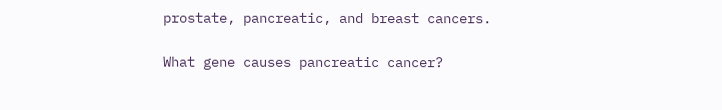prostate, pancreatic, and breast cancers.

What gene causes pancreatic cancer?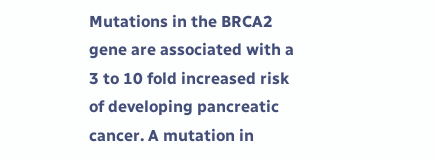Mutations in the BRCA2 gene are associated with a 3 to 10 fold increased risk of developing pancreatic cancer. A mutation in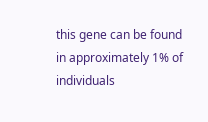this gene can be found in approximately 1% of individuals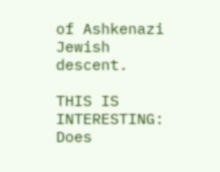of Ashkenazi Jewish descent.

THIS IS INTERESTING:  Does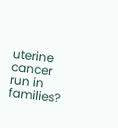uterine cancer run in families?